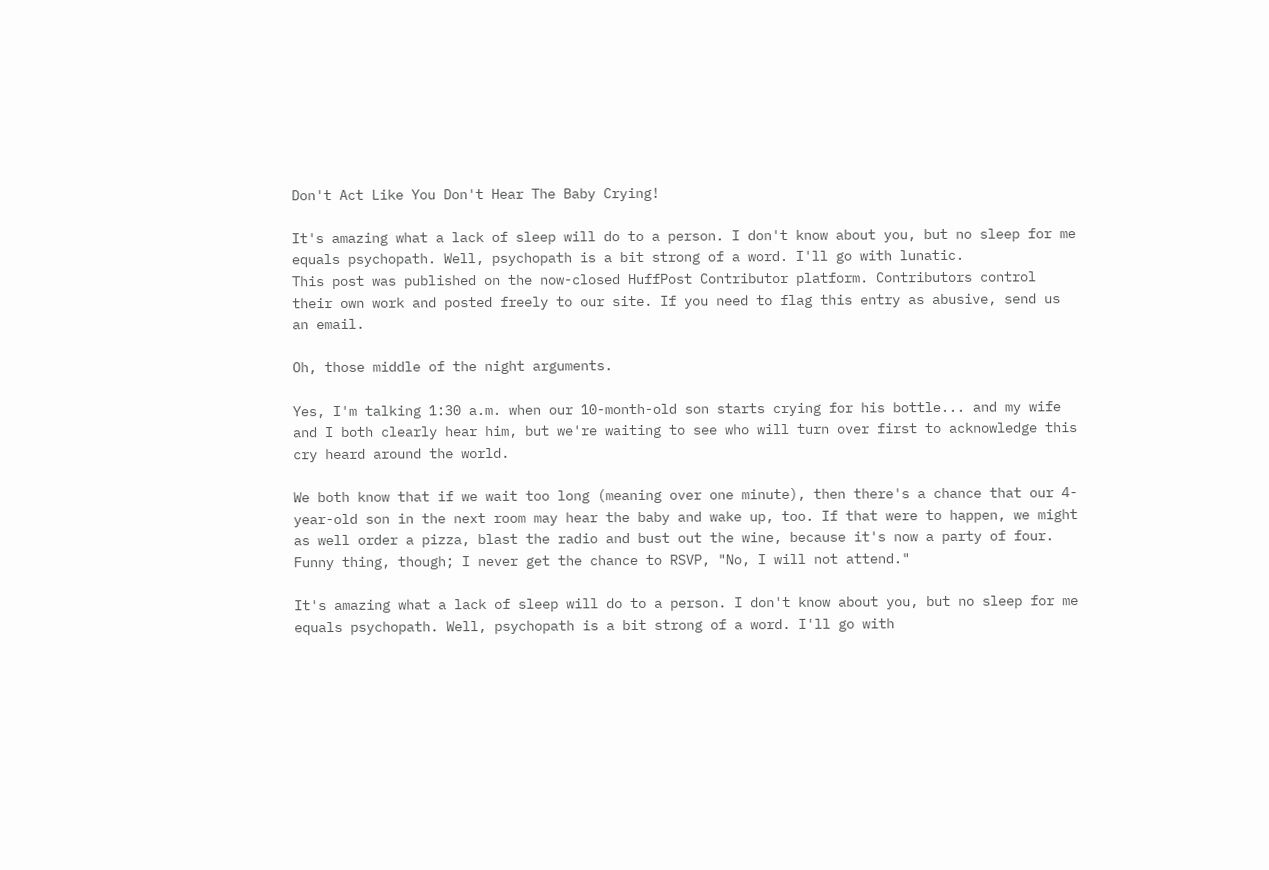Don't Act Like You Don't Hear The Baby Crying!

It's amazing what a lack of sleep will do to a person. I don't know about you, but no sleep for me equals psychopath. Well, psychopath is a bit strong of a word. I'll go with lunatic.
This post was published on the now-closed HuffPost Contributor platform. Contributors control their own work and posted freely to our site. If you need to flag this entry as abusive, send us an email.

Oh, those middle of the night arguments.

Yes, I'm talking 1:30 a.m. when our 10-month-old son starts crying for his bottle... and my wife and I both clearly hear him, but we're waiting to see who will turn over first to acknowledge this cry heard around the world.

We both know that if we wait too long (meaning over one minute), then there's a chance that our 4-year-old son in the next room may hear the baby and wake up, too. If that were to happen, we might as well order a pizza, blast the radio and bust out the wine, because it's now a party of four. Funny thing, though; I never get the chance to RSVP, "No, I will not attend."

It's amazing what a lack of sleep will do to a person. I don't know about you, but no sleep for me equals psychopath. Well, psychopath is a bit strong of a word. I'll go with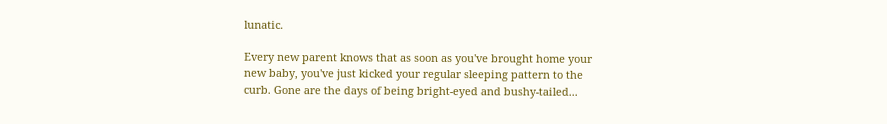lunatic.

Every new parent knows that as soon as you've brought home your new baby, you've just kicked your regular sleeping pattern to the curb. Gone are the days of being bright-eyed and bushy-tailed...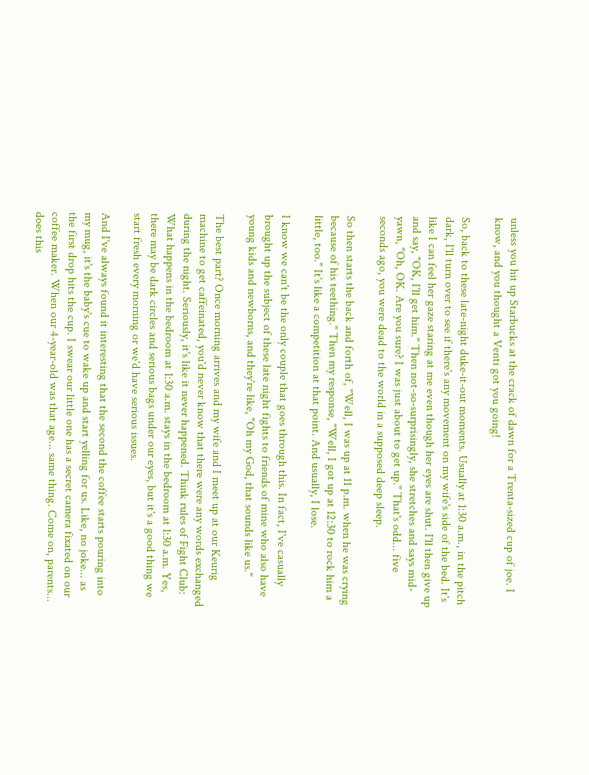unless you hit up Starbucks at the crack of dawn for a Trenta-sized cup of joe. I know, and you thought a Venti got you going!

So, back to these late-night duke-it-out moments. Usually at 1:30 a.m., in the pitch dark, I'll turn over to see if there's any movement on my wife's side of the bed. It's like I can feel her gaze staring at me even though her eyes are shut. I'll then give up and say, "OK, I'll get him." Then not-so-surprisingly, she stretches and says mid-yawn, "Oh, OK. Are you sure? I was just about to get up." That's odd... five seconds ago, you were dead to the world in a supposed deep sleep.

So then starts the back and forth of, "Well, I was up at 11 p.m. when he was crying because of his teething." Then my response, "Well, I got up at 12:30 to rock him a little, too." It's like a competition at that point. And usually, I lose.

I know we can't be the only couple that goes through this. In fact, I've casually brought up the subject of these late night fights to friends of mine who also have young kids and newborns, and they're like, "Oh my God, that sounds like us."

The best part? Once morning arrives and my wife and I meet up at our Keurig machine to get caffeinated, you'd never know that there were any words exchanged during the night. Seriously, it's like it never happened. Think rules of Fight Club: What happens in the bedroom at 1:30 a.m. stays in the bedroom at 1:30 a.m. Yes, there may be dark circles and serious bags under our eyes, but it's a good thing we start fresh every morning or we'd have serious issues.

And I've always found it interesting that the second the coffee starts pouring into my mug, it's the baby's cue to wake up and start yelling for us. Like, no joke... as the first drop hits the cup. I swear our little one has a secret camera fixated on our coffee maker. When our 4-year-old was that age... same thing. Come on, parents... does this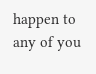happen to any of you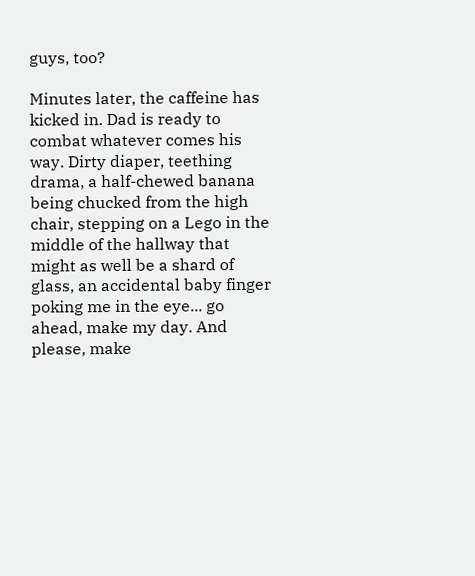guys, too?

Minutes later, the caffeine has kicked in. Dad is ready to combat whatever comes his way. Dirty diaper, teething drama, a half-chewed banana being chucked from the high chair, stepping on a Lego in the middle of the hallway that might as well be a shard of glass, an accidental baby finger poking me in the eye... go ahead, make my day. And please, make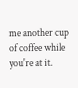me another cup of coffee while you're at it.